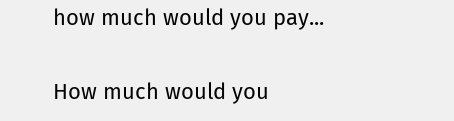how much would you pay...

How much would you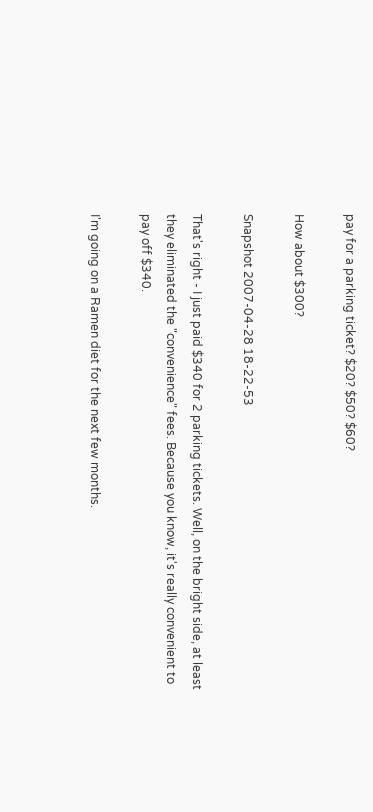pay for a parking ticket? $20? $50? $60?

How about $300?

Snapshot 2007-04-28 18-22-53

That's right - I just paid $340 for 2 parking tickets. Well, on the bright side, at least they eliminated the "convenience" fees. Because you know, it's really convenient to pay off $340.

I'm going on a Ramen diet for the next few months.